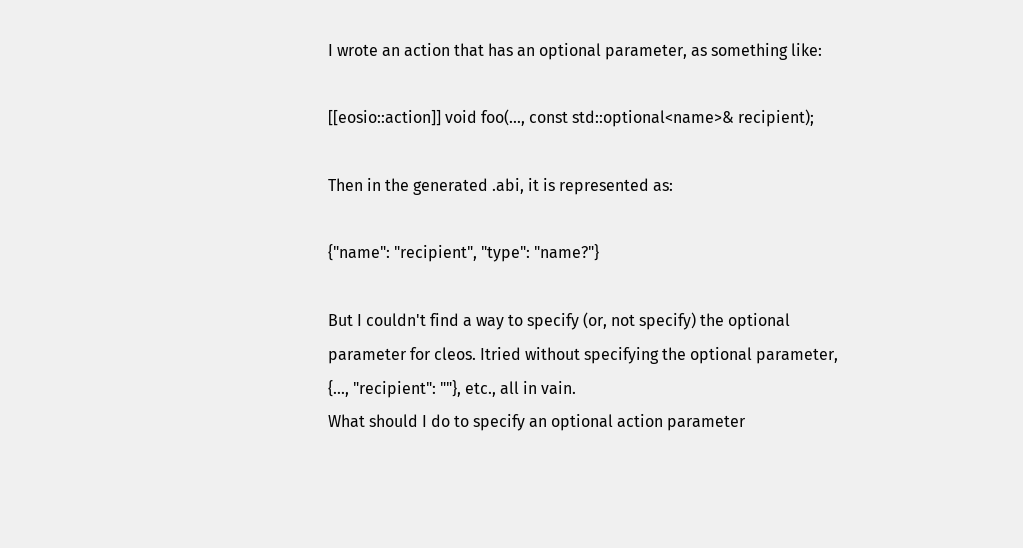I wrote an action that has an optional parameter, as something like:

[[eosio::action]] void foo(..., const std::optional<name>& recipient);

Then in the generated .abi, it is represented as:

{"name": "recipient", "type": "name?"}

But I couldn't find a way to specify (or, not specify) the optional parameter for cleos. Itried without specifying the optional parameter, {..., "recipient": ""}, etc., all in vain.
What should I do to specify an optional action parameter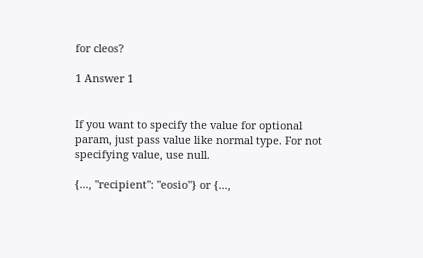for cleos?

1 Answer 1


If you want to specify the value for optional param, just pass value like normal type. For not specifying value, use null.

{..., "recipient": "eosio"} or {...,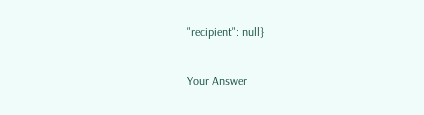"recipient": null}

Your Answer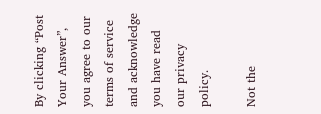By clicking “Post Your Answer”, you agree to our terms of service and acknowledge you have read our privacy policy.

Not the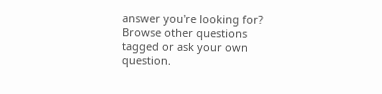answer you're looking for? Browse other questions tagged or ask your own question.